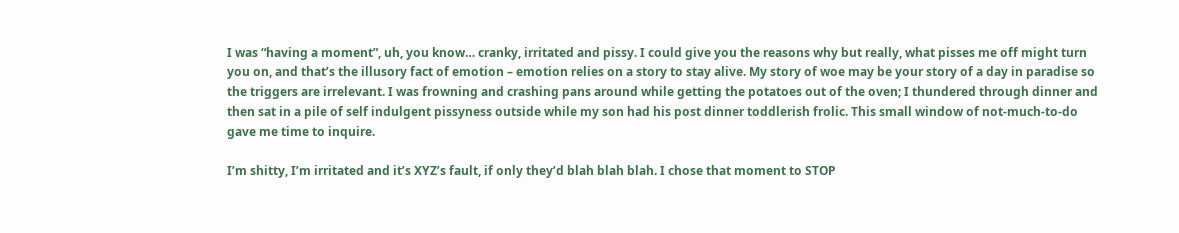I was “having a moment”, uh, you know… cranky, irritated and pissy. I could give you the reasons why but really, what pisses me off might turn you on, and that’s the illusory fact of emotion – emotion relies on a story to stay alive. My story of woe may be your story of a day in paradise so the triggers are irrelevant. I was frowning and crashing pans around while getting the potatoes out of the oven; I thundered through dinner and then sat in a pile of self indulgent pissyness outside while my son had his post dinner toddlerish frolic. This small window of not-much-to-do gave me time to inquire.

I’m shitty, I’m irritated and it’s XYZ’s fault, if only they’d blah blah blah. I chose that moment to STOP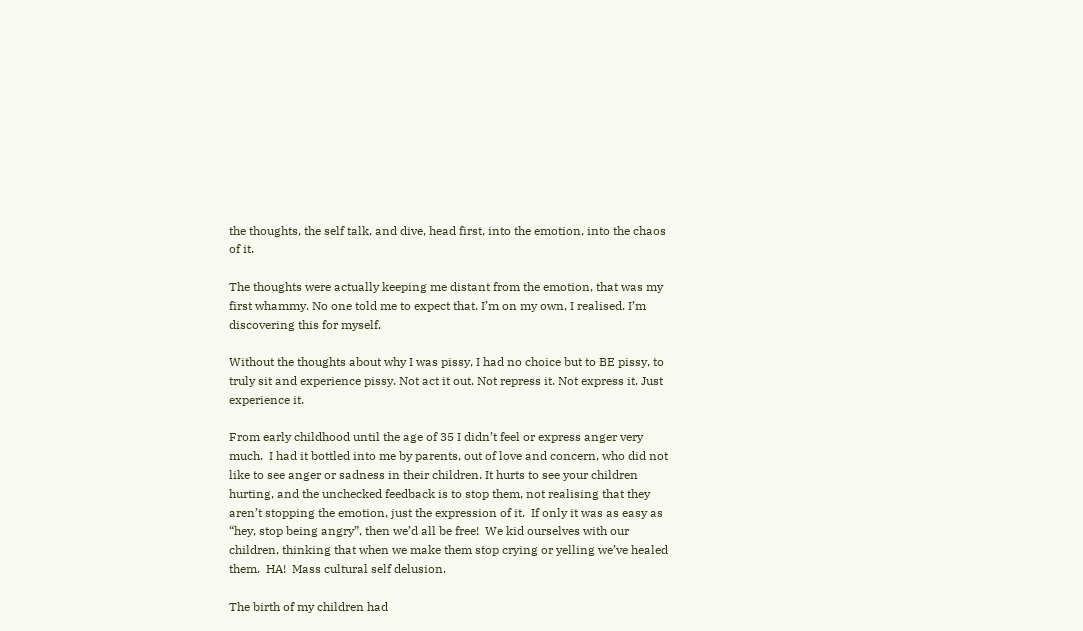the thoughts, the self talk, and dive, head first, into the emotion, into the chaos of it.

The thoughts were actually keeping me distant from the emotion, that was my first whammy. No one told me to expect that. I’m on my own, I realised. I’m discovering this for myself.

Without the thoughts about why I was pissy, I had no choice but to BE pissy, to truly sit and experience pissy. Not act it out. Not repress it. Not express it. Just experience it.

From early childhood until the age of 35 I didn’t feel or express anger very much.  I had it bottled into me by parents, out of love and concern, who did not like to see anger or sadness in their children. It hurts to see your children hurting, and the unchecked feedback is to stop them, not realising that they aren’t stopping the emotion, just the expression of it.  If only it was as easy as “hey, stop being angry”, then we’d all be free!  We kid ourselves with our children, thinking that when we make them stop crying or yelling we’ve healed them.  HA!  Mass cultural self delusion.

The birth of my children had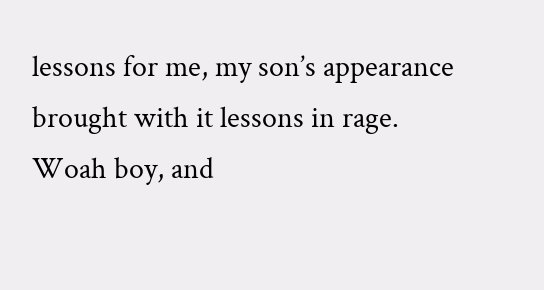lessons for me, my son’s appearance brought with it lessons in rage.  Woah boy, and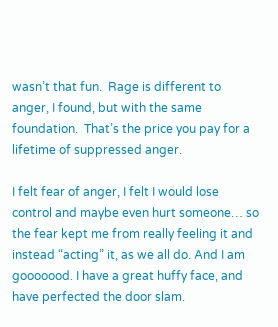wasn’t that fun.  Rage is different to anger, I found, but with the same foundation.  That’s the price you pay for a lifetime of suppressed anger.

I felt fear of anger, I felt I would lose control and maybe even hurt someone… so the fear kept me from really feeling it and instead “acting” it, as we all do. And I am gooooood. I have a great huffy face, and have perfected the door slam.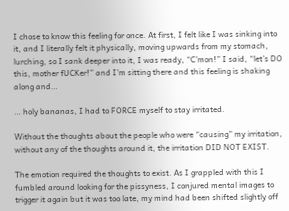I chose to know this feeling for once. At first, I felt like I was sinking into it, and I literally felt it physically, moving upwards from my stomach, lurching, so I sank deeper into it, I was ready, “C’mon!” I said, “let’s DO this, mother fUCKer!” and I’m sitting there and this feeling is shaking along and…

… holy bananas, I had to FORCE myself to stay irritated.

Without the thoughts about the people who were “causing” my irritation, without any of the thoughts around it, the irritation DID NOT EXIST.

The emotion required the thoughts to exist. As I grappled with this I fumbled around looking for the pissyness, I conjured mental images to trigger it again but it was too late, my mind had been shifted slightly off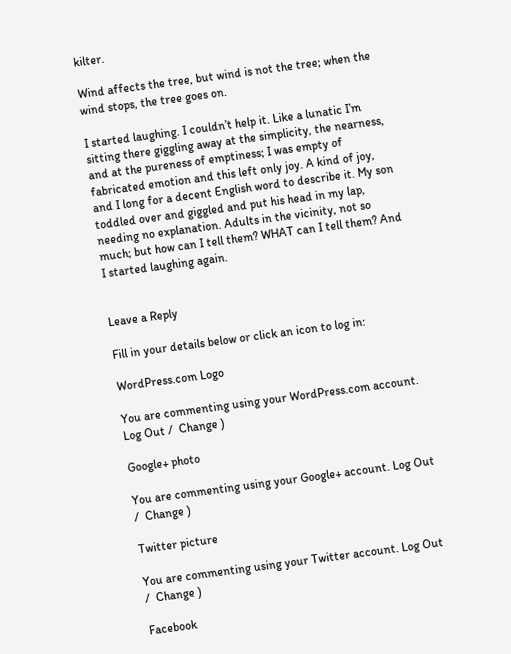kilter.

Wind affects the tree, but wind is not the tree; when the wind stops, the tree goes on.

I started laughing. I couldn’t help it. Like a lunatic I’m sitting there giggling away at the simplicity, the nearness, and at the pureness of emptiness; I was empty of fabricated emotion and this left only joy. A kind of joy, and I long for a decent English word to describe it. My son toddled over and giggled and put his head in my lap, needing no explanation. Adults in the vicinity, not so much; but how can I tell them? WHAT can I tell them? And I started laughing again.


Leave a Reply

Fill in your details below or click an icon to log in:

WordPress.com Logo

You are commenting using your WordPress.com account. Log Out /  Change )

Google+ photo

You are commenting using your Google+ account. Log Out /  Change )

Twitter picture

You are commenting using your Twitter account. Log Out /  Change )

Facebook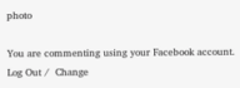photo

You are commenting using your Facebook account. Log Out /  Change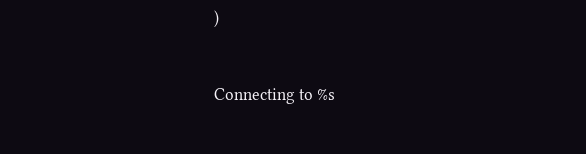)


Connecting to %s